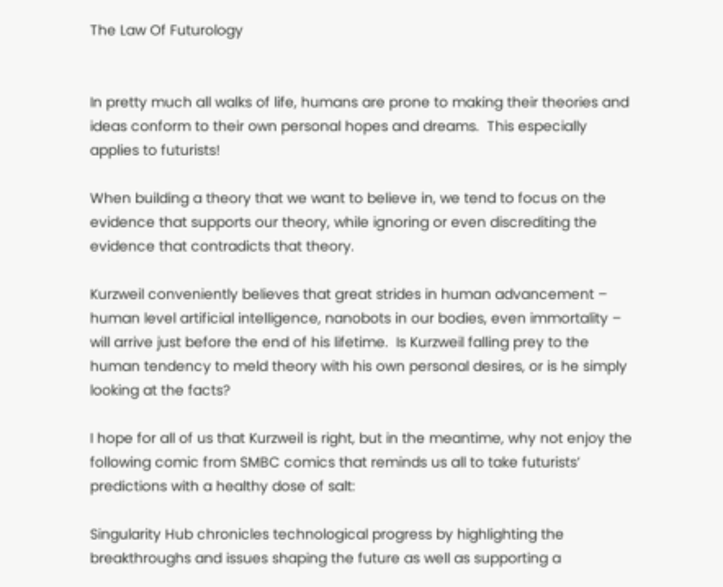The Law Of Futurology


In pretty much all walks of life, humans are prone to making their theories and ideas conform to their own personal hopes and dreams.  This especially applies to futurists!

When building a theory that we want to believe in, we tend to focus on the evidence that supports our theory, while ignoring or even discrediting the evidence that contradicts that theory.

Kurzweil conveniently believes that great strides in human advancement – human level artificial intelligence, nanobots in our bodies, even immortality – will arrive just before the end of his lifetime.  Is Kurzweil falling prey to the human tendency to meld theory with his own personal desires, or is he simply looking at the facts?

I hope for all of us that Kurzweil is right, but in the meantime, why not enjoy the following comic from SMBC comics that reminds us all to take futurists’ predictions with a healthy dose of salt:

Singularity Hub chronicles technological progress by highlighting the breakthroughs and issues shaping the future as well as supporting a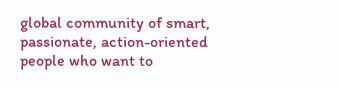global community of smart, passionate, action-oriented people who want to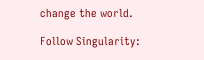change the world.

Follow Singularity: